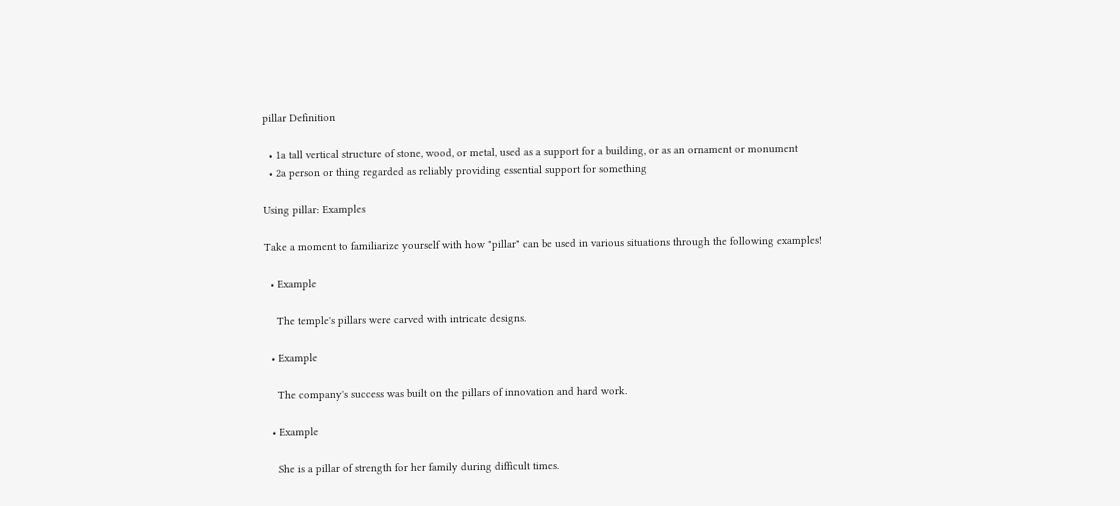pillar Definition

  • 1a tall vertical structure of stone, wood, or metal, used as a support for a building, or as an ornament or monument
  • 2a person or thing regarded as reliably providing essential support for something

Using pillar: Examples

Take a moment to familiarize yourself with how "pillar" can be used in various situations through the following examples!

  • Example

    The temple's pillars were carved with intricate designs.

  • Example

    The company's success was built on the pillars of innovation and hard work.

  • Example

    She is a pillar of strength for her family during difficult times.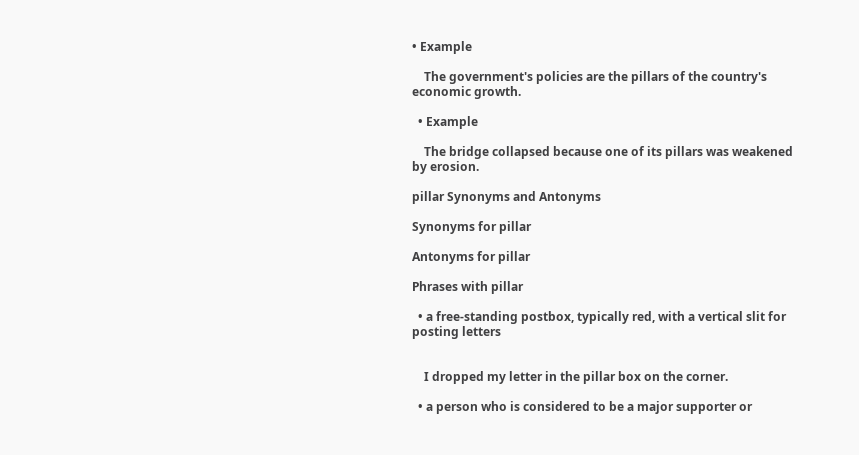• Example

    The government's policies are the pillars of the country's economic growth.

  • Example

    The bridge collapsed because one of its pillars was weakened by erosion.

pillar Synonyms and Antonyms

Synonyms for pillar

Antonyms for pillar

Phrases with pillar

  • a free-standing postbox, typically red, with a vertical slit for posting letters


    I dropped my letter in the pillar box on the corner.

  • a person who is considered to be a major supporter or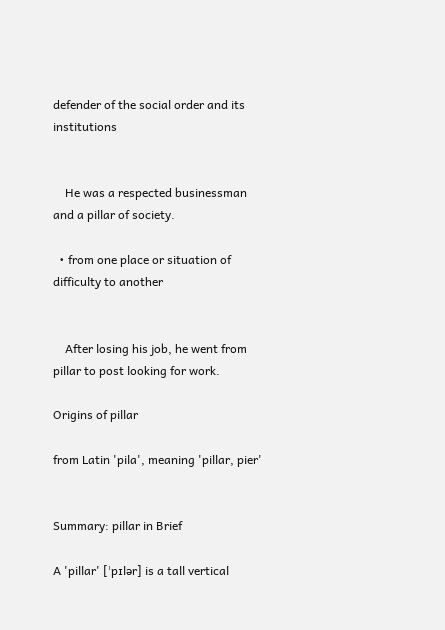defender of the social order and its institutions


    He was a respected businessman and a pillar of society.

  • from one place or situation of difficulty to another


    After losing his job, he went from pillar to post looking for work.

Origins of pillar

from Latin 'pila', meaning 'pillar, pier'


Summary: pillar in Brief

A 'pillar' [ˈpɪlər] is a tall vertical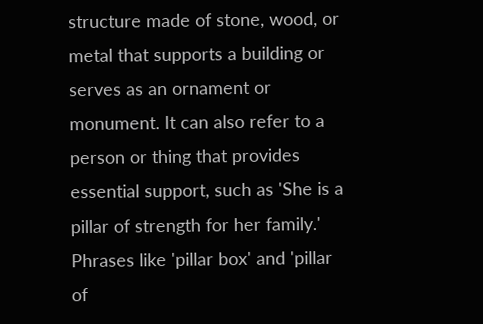structure made of stone, wood, or metal that supports a building or serves as an ornament or monument. It can also refer to a person or thing that provides essential support, such as 'She is a pillar of strength for her family.' Phrases like 'pillar box' and 'pillar of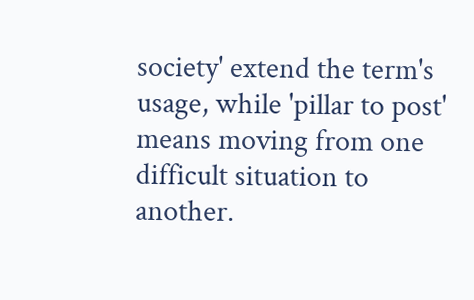society' extend the term's usage, while 'pillar to post' means moving from one difficult situation to another.